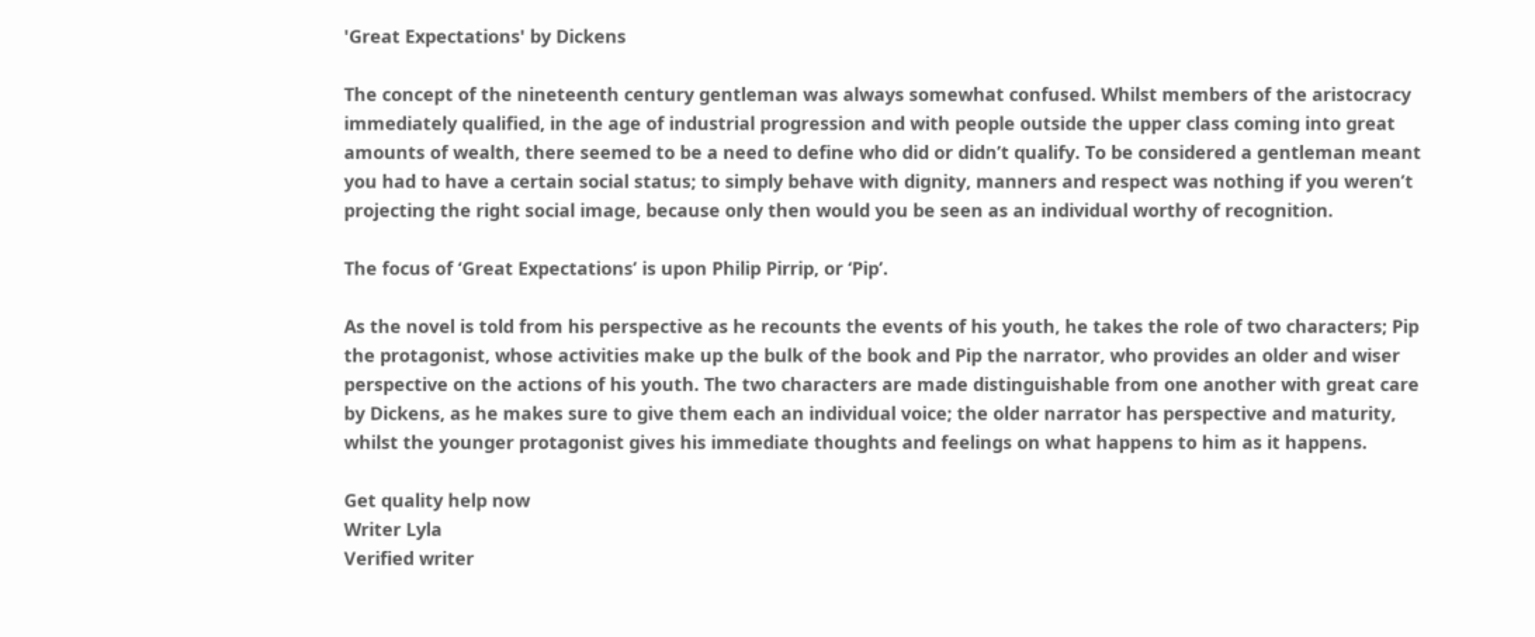'Great Expectations' by Dickens

The concept of the nineteenth century gentleman was always somewhat confused. Whilst members of the aristocracy immediately qualified, in the age of industrial progression and with people outside the upper class coming into great amounts of wealth, there seemed to be a need to define who did or didn’t qualify. To be considered a gentleman meant you had to have a certain social status; to simply behave with dignity, manners and respect was nothing if you weren’t projecting the right social image, because only then would you be seen as an individual worthy of recognition.

The focus of ‘Great Expectations’ is upon Philip Pirrip, or ‘Pip’.

As the novel is told from his perspective as he recounts the events of his youth, he takes the role of two characters; Pip the protagonist, whose activities make up the bulk of the book and Pip the narrator, who provides an older and wiser perspective on the actions of his youth. The two characters are made distinguishable from one another with great care by Dickens, as he makes sure to give them each an individual voice; the older narrator has perspective and maturity, whilst the younger protagonist gives his immediate thoughts and feelings on what happens to him as it happens.

Get quality help now
Writer Lyla
Verified writer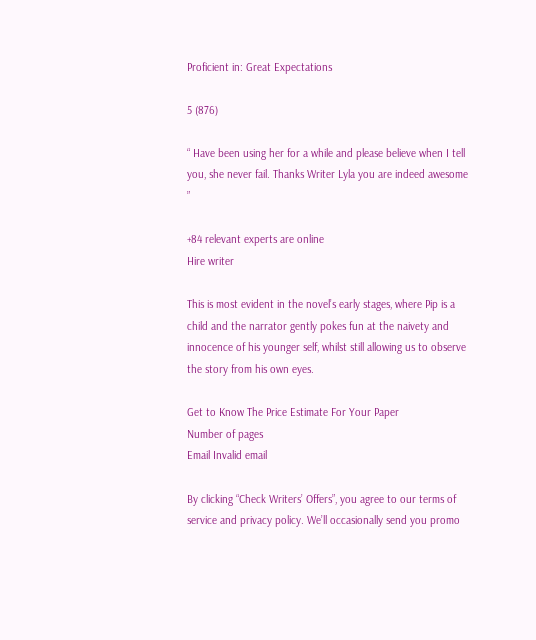Proficient in: Great Expectations

5 (876)

“ Have been using her for a while and please believe when I tell you, she never fail. Thanks Writer Lyla you are indeed awesome ”

+84 relevant experts are online
Hire writer

This is most evident in the novel’s early stages, where Pip is a child and the narrator gently pokes fun at the naivety and innocence of his younger self, whilst still allowing us to observe the story from his own eyes.

Get to Know The Price Estimate For Your Paper
Number of pages
Email Invalid email

By clicking “Check Writers’ Offers”, you agree to our terms of service and privacy policy. We’ll occasionally send you promo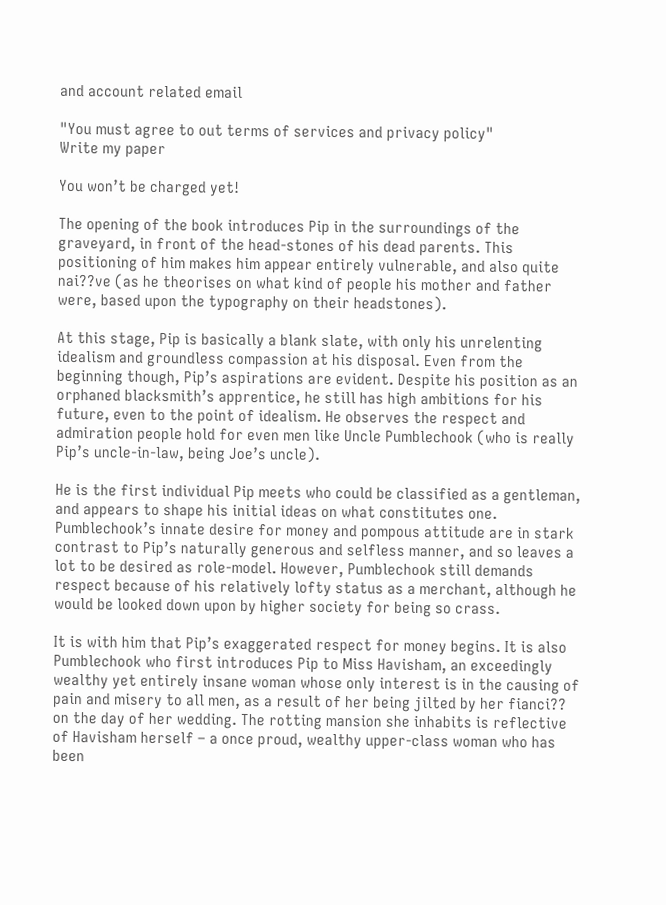and account related email

"You must agree to out terms of services and privacy policy"
Write my paper

You won’t be charged yet!

The opening of the book introduces Pip in the surroundings of the graveyard, in front of the head-stones of his dead parents. This positioning of him makes him appear entirely vulnerable, and also quite nai??ve (as he theorises on what kind of people his mother and father were, based upon the typography on their headstones).

At this stage, Pip is basically a blank slate, with only his unrelenting idealism and groundless compassion at his disposal. Even from the beginning though, Pip’s aspirations are evident. Despite his position as an orphaned blacksmith’s apprentice, he still has high ambitions for his future, even to the point of idealism. He observes the respect and admiration people hold for even men like Uncle Pumblechook (who is really Pip’s uncle-in-law, being Joe’s uncle).

He is the first individual Pip meets who could be classified as a gentleman, and appears to shape his initial ideas on what constitutes one. Pumblechook’s innate desire for money and pompous attitude are in stark contrast to Pip’s naturally generous and selfless manner, and so leaves a lot to be desired as role-model. However, Pumblechook still demands respect because of his relatively lofty status as a merchant, although he would be looked down upon by higher society for being so crass.

It is with him that Pip’s exaggerated respect for money begins. It is also Pumblechook who first introduces Pip to Miss Havisham, an exceedingly wealthy yet entirely insane woman whose only interest is in the causing of pain and misery to all men, as a result of her being jilted by her fianci?? on the day of her wedding. The rotting mansion she inhabits is reflective of Havisham herself – a once proud, wealthy upper-class woman who has been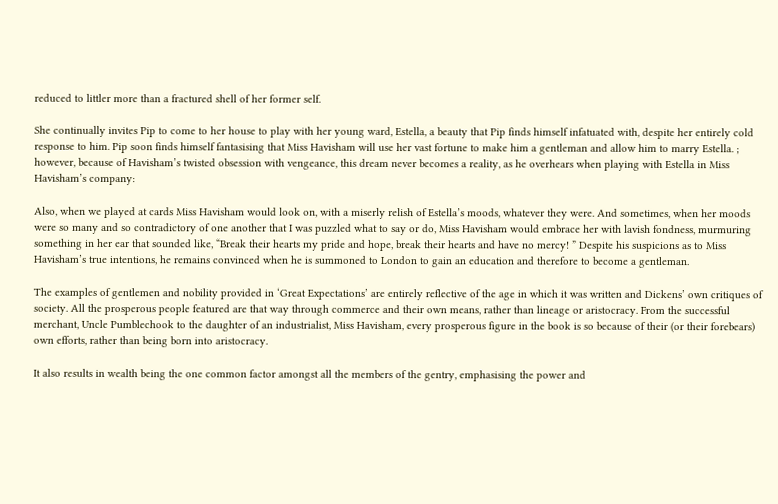reduced to littler more than a fractured shell of her former self.

She continually invites Pip to come to her house to play with her young ward, Estella, a beauty that Pip finds himself infatuated with, despite her entirely cold response to him. Pip soon finds himself fantasising that Miss Havisham will use her vast fortune to make him a gentleman and allow him to marry Estella. ; however, because of Havisham’s twisted obsession with vengeance, this dream never becomes a reality, as he overhears when playing with Estella in Miss Havisham’s company:

Also, when we played at cards Miss Havisham would look on, with a miserly relish of Estella’s moods, whatever they were. And sometimes, when her moods were so many and so contradictory of one another that I was puzzled what to say or do, Miss Havisham would embrace her with lavish fondness, murmuring something in her ear that sounded like, “Break their hearts my pride and hope, break their hearts and have no mercy! ” Despite his suspicions as to Miss Havisham’s true intentions, he remains convinced when he is summoned to London to gain an education and therefore to become a gentleman.

The examples of gentlemen and nobility provided in ‘Great Expectations’ are entirely reflective of the age in which it was written and Dickens’ own critiques of society. All the prosperous people featured are that way through commerce and their own means, rather than lineage or aristocracy. From the successful merchant, Uncle Pumblechook to the daughter of an industrialist, Miss Havisham, every prosperous figure in the book is so because of their (or their forebears) own efforts, rather than being born into aristocracy.

It also results in wealth being the one common factor amongst all the members of the gentry, emphasising the power and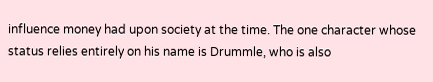influence money had upon society at the time. The one character whose status relies entirely on his name is Drummle, who is also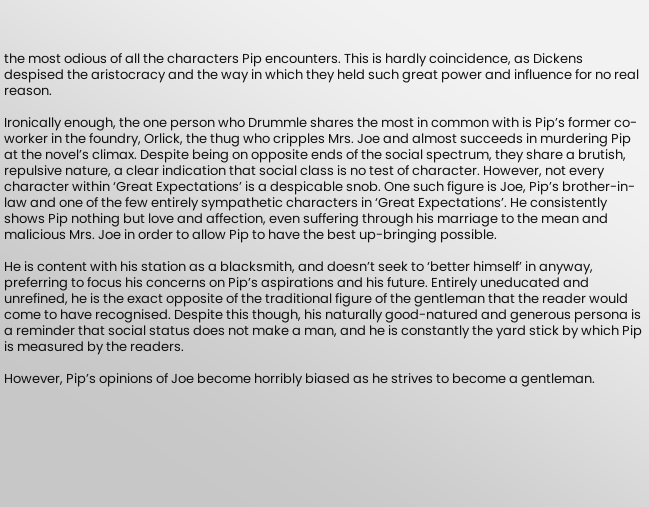the most odious of all the characters Pip encounters. This is hardly coincidence, as Dickens despised the aristocracy and the way in which they held such great power and influence for no real reason.

Ironically enough, the one person who Drummle shares the most in common with is Pip’s former co-worker in the foundry, Orlick, the thug who cripples Mrs. Joe and almost succeeds in murdering Pip at the novel’s climax. Despite being on opposite ends of the social spectrum, they share a brutish, repulsive nature, a clear indication that social class is no test of character. However, not every character within ‘Great Expectations’ is a despicable snob. One such figure is Joe, Pip’s brother-in-law and one of the few entirely sympathetic characters in ‘Great Expectations’. He consistently shows Pip nothing but love and affection, even suffering through his marriage to the mean and malicious Mrs. Joe in order to allow Pip to have the best up-bringing possible.

He is content with his station as a blacksmith, and doesn’t seek to ‘better himself’ in anyway, preferring to focus his concerns on Pip’s aspirations and his future. Entirely uneducated and unrefined, he is the exact opposite of the traditional figure of the gentleman that the reader would come to have recognised. Despite this though, his naturally good-natured and generous persona is a reminder that social status does not make a man, and he is constantly the yard stick by which Pip is measured by the readers.

However, Pip’s opinions of Joe become horribly biased as he strives to become a gentleman.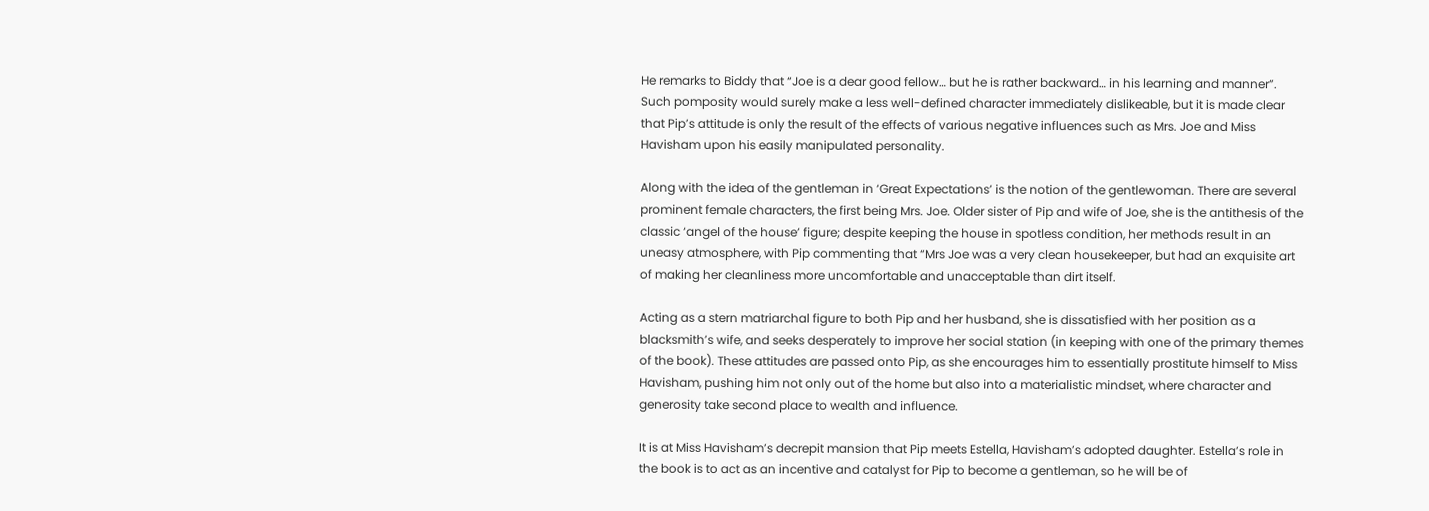He remarks to Biddy that “Joe is a dear good fellow… but he is rather backward… in his learning and manner”. Such pomposity would surely make a less well-defined character immediately dislikeable, but it is made clear that Pip’s attitude is only the result of the effects of various negative influences such as Mrs. Joe and Miss Havisham upon his easily manipulated personality.

Along with the idea of the gentleman in ‘Great Expectations’ is the notion of the gentlewoman. There are several prominent female characters, the first being Mrs. Joe. Older sister of Pip and wife of Joe, she is the antithesis of the classic ‘angel of the house’ figure; despite keeping the house in spotless condition, her methods result in an uneasy atmosphere, with Pip commenting that “Mrs Joe was a very clean housekeeper, but had an exquisite art of making her cleanliness more uncomfortable and unacceptable than dirt itself.

Acting as a stern matriarchal figure to both Pip and her husband, she is dissatisfied with her position as a blacksmith’s wife, and seeks desperately to improve her social station (in keeping with one of the primary themes of the book). These attitudes are passed onto Pip, as she encourages him to essentially prostitute himself to Miss Havisham, pushing him not only out of the home but also into a materialistic mindset, where character and generosity take second place to wealth and influence.

It is at Miss Havisham’s decrepit mansion that Pip meets Estella, Havisham’s adopted daughter. Estella’s role in the book is to act as an incentive and catalyst for Pip to become a gentleman, so he will be of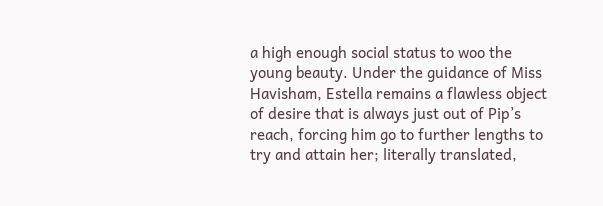a high enough social status to woo the young beauty. Under the guidance of Miss Havisham, Estella remains a flawless object of desire that is always just out of Pip’s reach, forcing him go to further lengths to try and attain her; literally translated,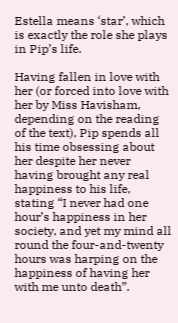Estella means ‘star’, which is exactly the role she plays in Pip’s life.

Having fallen in love with her (or forced into love with her by Miss Havisham, depending on the reading of the text), Pip spends all his time obsessing about her despite her never having brought any real happiness to his life, stating “I never had one hour’s happiness in her society, and yet my mind all round the four-and-twenty hours was harping on the happiness of having her with me unto death”.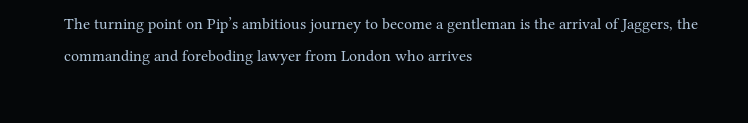The turning point on Pip’s ambitious journey to become a gentleman is the arrival of Jaggers, the commanding and foreboding lawyer from London who arrives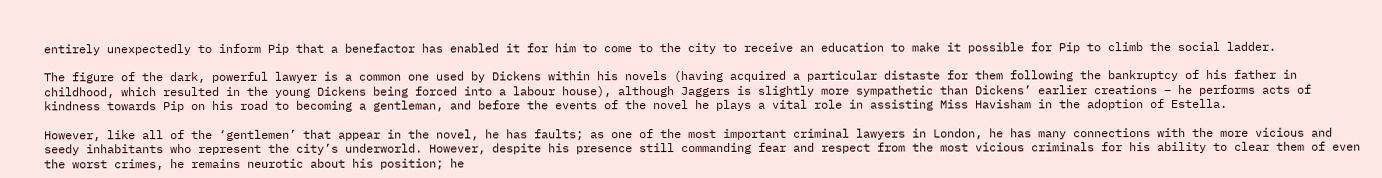entirely unexpectedly to inform Pip that a benefactor has enabled it for him to come to the city to receive an education to make it possible for Pip to climb the social ladder.

The figure of the dark, powerful lawyer is a common one used by Dickens within his novels (having acquired a particular distaste for them following the bankruptcy of his father in childhood, which resulted in the young Dickens being forced into a labour house), although Jaggers is slightly more sympathetic than Dickens’ earlier creations – he performs acts of kindness towards Pip on his road to becoming a gentleman, and before the events of the novel he plays a vital role in assisting Miss Havisham in the adoption of Estella.

However, like all of the ‘gentlemen’ that appear in the novel, he has faults; as one of the most important criminal lawyers in London, he has many connections with the more vicious and seedy inhabitants who represent the city’s underworld. However, despite his presence still commanding fear and respect from the most vicious criminals for his ability to clear them of even the worst crimes, he remains neurotic about his position; he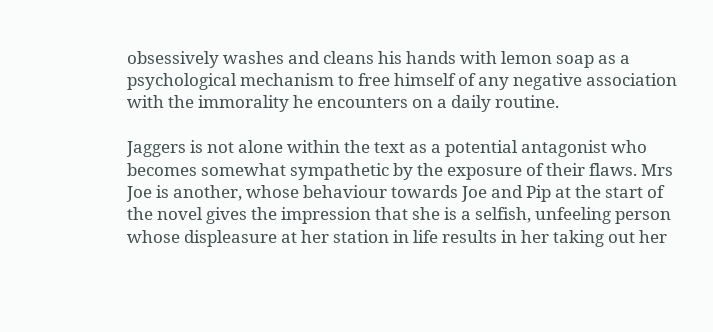obsessively washes and cleans his hands with lemon soap as a psychological mechanism to free himself of any negative association with the immorality he encounters on a daily routine.

Jaggers is not alone within the text as a potential antagonist who becomes somewhat sympathetic by the exposure of their flaws. Mrs Joe is another, whose behaviour towards Joe and Pip at the start of the novel gives the impression that she is a selfish, unfeeling person whose displeasure at her station in life results in her taking out her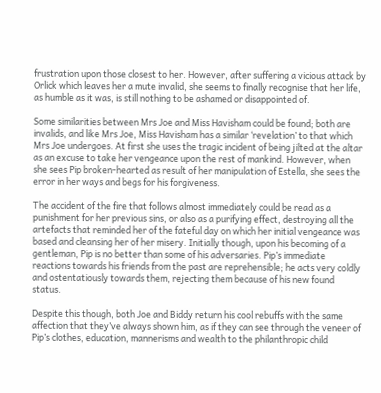frustration upon those closest to her. However, after suffering a vicious attack by Orlick which leaves her a mute invalid, she seems to finally recognise that her life, as humble as it was, is still nothing to be ashamed or disappointed of.

Some similarities between Mrs Joe and Miss Havisham could be found; both are invalids, and like Mrs Joe, Miss Havisham has a similar ‘revelation’ to that which Mrs Joe undergoes. At first she uses the tragic incident of being jilted at the altar as an excuse to take her vengeance upon the rest of mankind. However, when she sees Pip broken-hearted as result of her manipulation of Estella, she sees the error in her ways and begs for his forgiveness.

The accident of the fire that follows almost immediately could be read as a punishment for her previous sins, or also as a purifying effect, destroying all the artefacts that reminded her of the fateful day on which her initial vengeance was based and cleansing her of her misery. Initially though, upon his becoming of a gentleman, Pip is no better than some of his adversaries. Pip’s immediate reactions towards his friends from the past are reprehensible; he acts very coldly and ostentatiously towards them, rejecting them because of his new found status.

Despite this though, both Joe and Biddy return his cool rebuffs with the same affection that they’ve always shown him, as if they can see through the veneer of Pip’s clothes, education, mannerisms and wealth to the philanthropic child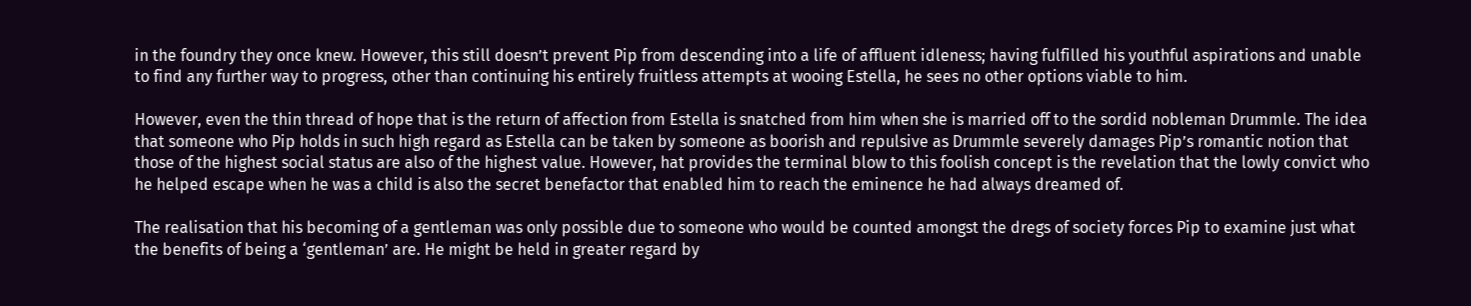in the foundry they once knew. However, this still doesn’t prevent Pip from descending into a life of affluent idleness; having fulfilled his youthful aspirations and unable to find any further way to progress, other than continuing his entirely fruitless attempts at wooing Estella, he sees no other options viable to him.

However, even the thin thread of hope that is the return of affection from Estella is snatched from him when she is married off to the sordid nobleman Drummle. The idea that someone who Pip holds in such high regard as Estella can be taken by someone as boorish and repulsive as Drummle severely damages Pip’s romantic notion that those of the highest social status are also of the highest value. However, hat provides the terminal blow to this foolish concept is the revelation that the lowly convict who he helped escape when he was a child is also the secret benefactor that enabled him to reach the eminence he had always dreamed of.

The realisation that his becoming of a gentleman was only possible due to someone who would be counted amongst the dregs of society forces Pip to examine just what the benefits of being a ‘gentleman’ are. He might be held in greater regard by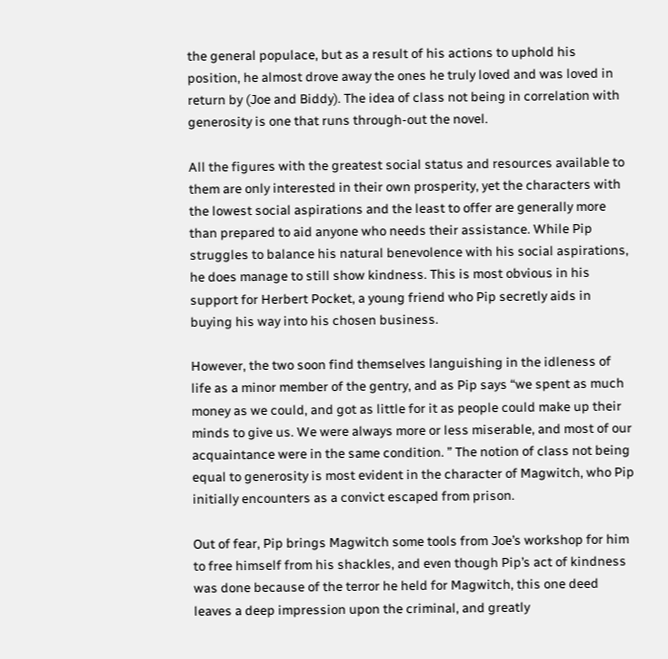the general populace, but as a result of his actions to uphold his position, he almost drove away the ones he truly loved and was loved in return by (Joe and Biddy). The idea of class not being in correlation with generosity is one that runs through-out the novel.

All the figures with the greatest social status and resources available to them are only interested in their own prosperity, yet the characters with the lowest social aspirations and the least to offer are generally more than prepared to aid anyone who needs their assistance. While Pip struggles to balance his natural benevolence with his social aspirations, he does manage to still show kindness. This is most obvious in his support for Herbert Pocket, a young friend who Pip secretly aids in buying his way into his chosen business.

However, the two soon find themselves languishing in the idleness of life as a minor member of the gentry, and as Pip says “we spent as much money as we could, and got as little for it as people could make up their minds to give us. We were always more or less miserable, and most of our acquaintance were in the same condition. ” The notion of class not being equal to generosity is most evident in the character of Magwitch, who Pip initially encounters as a convict escaped from prison.

Out of fear, Pip brings Magwitch some tools from Joe’s workshop for him to free himself from his shackles, and even though Pip’s act of kindness was done because of the terror he held for Magwitch, this one deed leaves a deep impression upon the criminal, and greatly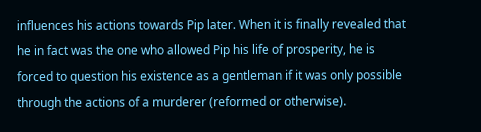influences his actions towards Pip later. When it is finally revealed that he in fact was the one who allowed Pip his life of prosperity, he is forced to question his existence as a gentleman if it was only possible through the actions of a murderer (reformed or otherwise).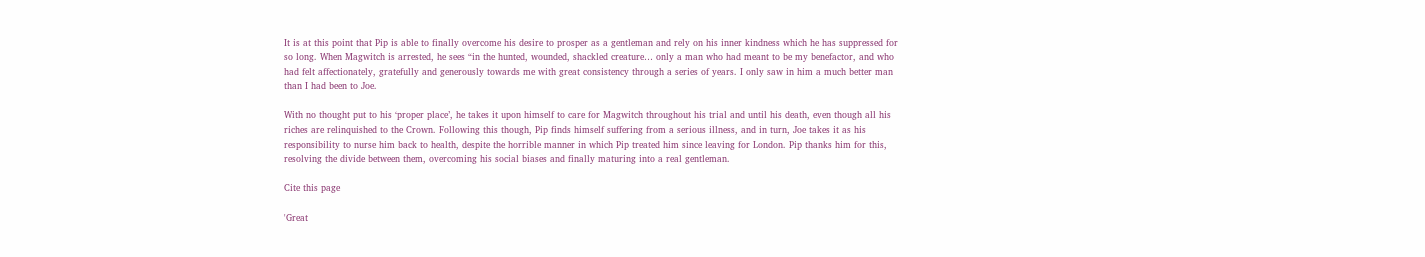It is at this point that Pip is able to finally overcome his desire to prosper as a gentleman and rely on his inner kindness which he has suppressed for so long. When Magwitch is arrested, he sees “in the hunted, wounded, shackled creature… only a man who had meant to be my benefactor, and who had felt affectionately, gratefully and generously towards me with great consistency through a series of years. I only saw in him a much better man than I had been to Joe.

With no thought put to his ‘proper place’, he takes it upon himself to care for Magwitch throughout his trial and until his death, even though all his riches are relinquished to the Crown. Following this though, Pip finds himself suffering from a serious illness, and in turn, Joe takes it as his responsibility to nurse him back to health, despite the horrible manner in which Pip treated him since leaving for London. Pip thanks him for this, resolving the divide between them, overcoming his social biases and finally maturing into a real gentleman.

Cite this page

'Great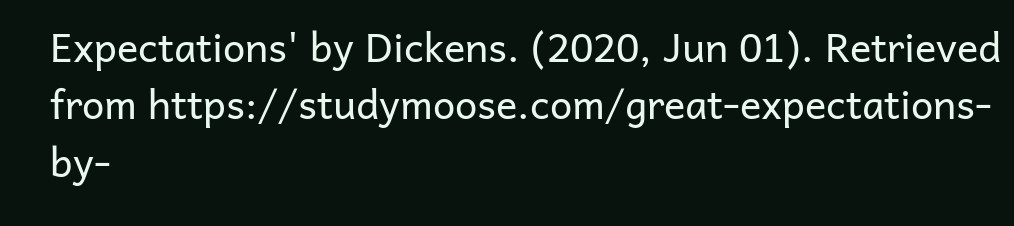Expectations' by Dickens. (2020, Jun 01). Retrieved from https://studymoose.com/great-expectations-by-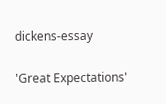dickens-essay

'Great Expectations'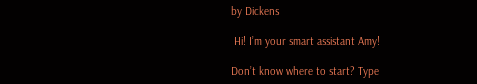by Dickens

 Hi! I’m your smart assistant Amy!

Don’t know where to start? Type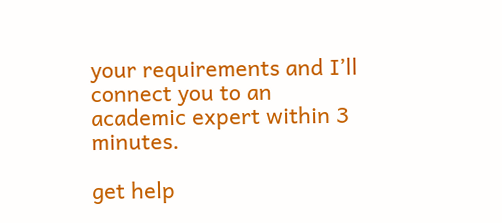your requirements and I’ll connect you to an academic expert within 3 minutes.

get help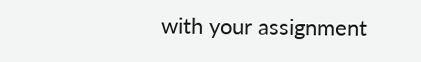with your assignment